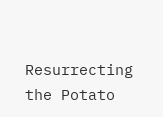Resurrecting the Potato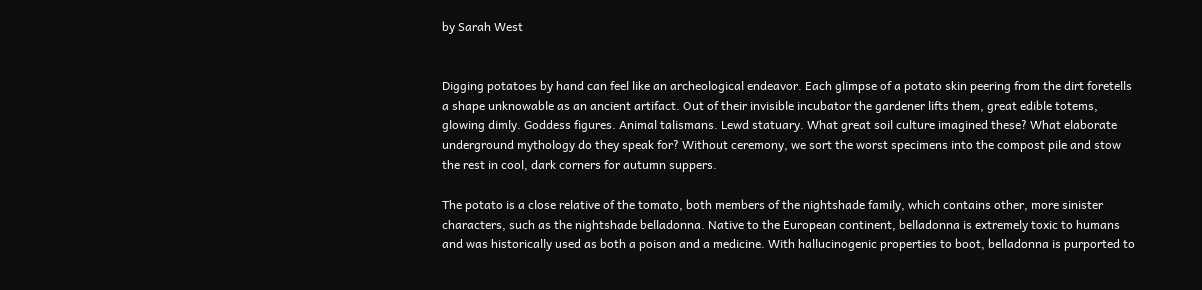by Sarah West


Digging potatoes by hand can feel like an archeological endeavor. Each glimpse of a potato skin peering from the dirt foretells a shape unknowable as an ancient artifact. Out of their invisible incubator the gardener lifts them, great edible totems, glowing dimly. Goddess figures. Animal talismans. Lewd statuary. What great soil culture imagined these? What elaborate underground mythology do they speak for? Without ceremony, we sort the worst specimens into the compost pile and stow the rest in cool, dark corners for autumn suppers.

The potato is a close relative of the tomato, both members of the nightshade family, which contains other, more sinister characters, such as the nightshade belladonna. Native to the European continent, belladonna is extremely toxic to humans and was historically used as both a poison and a medicine. With hallucinogenic properties to boot, belladonna is purported to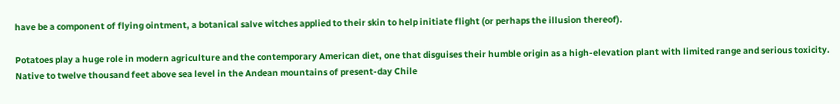have be a component of flying ointment, a botanical salve witches applied to their skin to help initiate flight (or perhaps the illusion thereof).

Potatoes play a huge role in modern agriculture and the contemporary American diet, one that disguises their humble origin as a high-elevation plant with limited range and serious toxicity. Native to twelve thousand feet above sea level in the Andean mountains of present-day Chile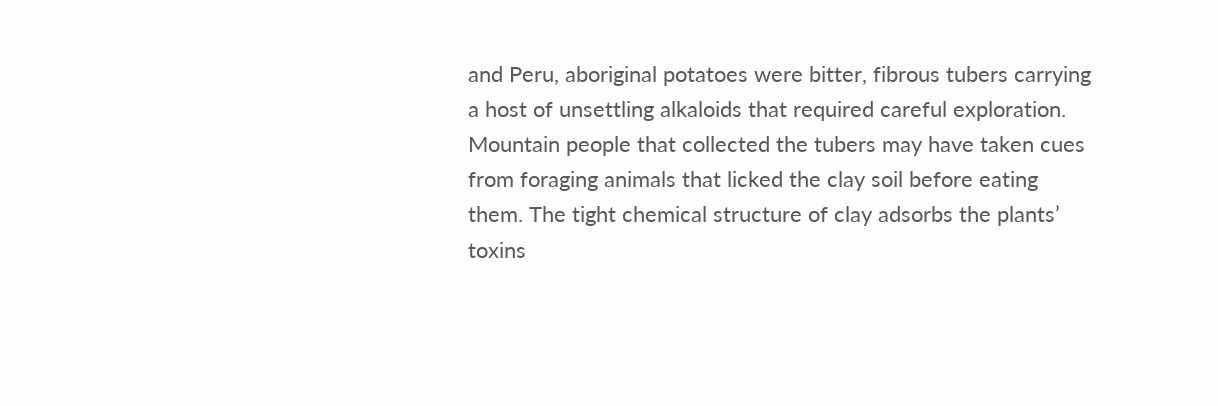and Peru, aboriginal potatoes were bitter, fibrous tubers carrying a host of unsettling alkaloids that required careful exploration. Mountain people that collected the tubers may have taken cues from foraging animals that licked the clay soil before eating them. The tight chemical structure of clay adsorbs the plants’ toxins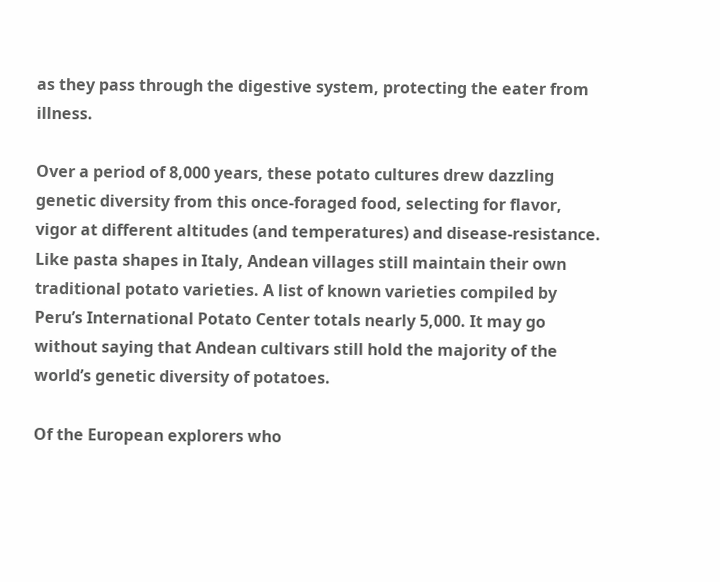as they pass through the digestive system, protecting the eater from illness.

Over a period of 8,000 years, these potato cultures drew dazzling genetic diversity from this once-foraged food, selecting for flavor, vigor at different altitudes (and temperatures) and disease-resistance. Like pasta shapes in Italy, Andean villages still maintain their own traditional potato varieties. A list of known varieties compiled by Peru’s International Potato Center totals nearly 5,000. It may go without saying that Andean cultivars still hold the majority of the world’s genetic diversity of potatoes.

Of the European explorers who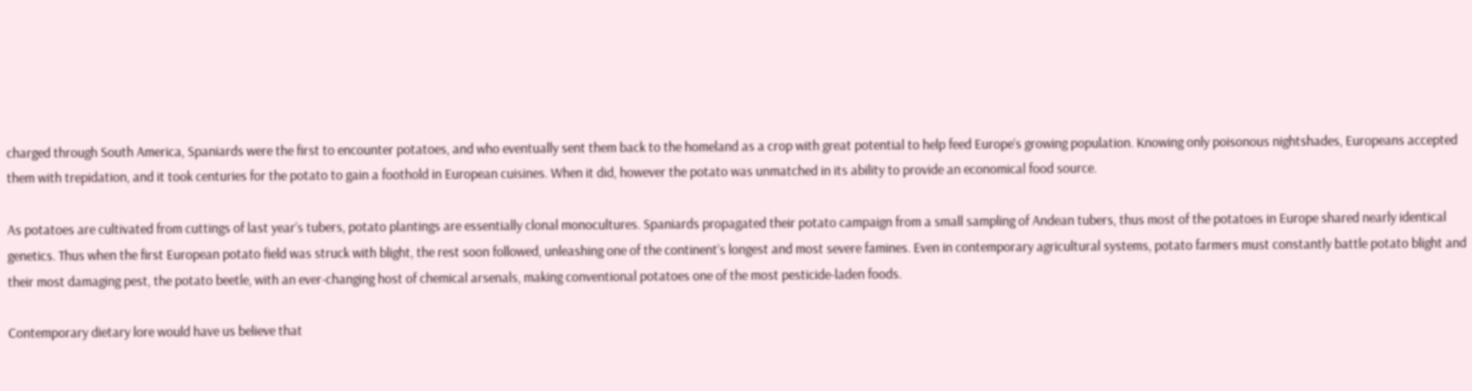charged through South America, Spaniards were the first to encounter potatoes, and who eventually sent them back to the homeland as a crop with great potential to help feed Europe’s growing population. Knowing only poisonous nightshades, Europeans accepted them with trepidation, and it took centuries for the potato to gain a foothold in European cuisines. When it did, however the potato was unmatched in its ability to provide an economical food source.

As potatoes are cultivated from cuttings of last year’s tubers, potato plantings are essentially clonal monocultures. Spaniards propagated their potato campaign from a small sampling of Andean tubers, thus most of the potatoes in Europe shared nearly identical genetics. Thus when the first European potato field was struck with blight, the rest soon followed, unleashing one of the continent’s longest and most severe famines. Even in contemporary agricultural systems, potato farmers must constantly battle potato blight and their most damaging pest, the potato beetle, with an ever-changing host of chemical arsenals, making conventional potatoes one of the most pesticide-laden foods.

Contemporary dietary lore would have us believe that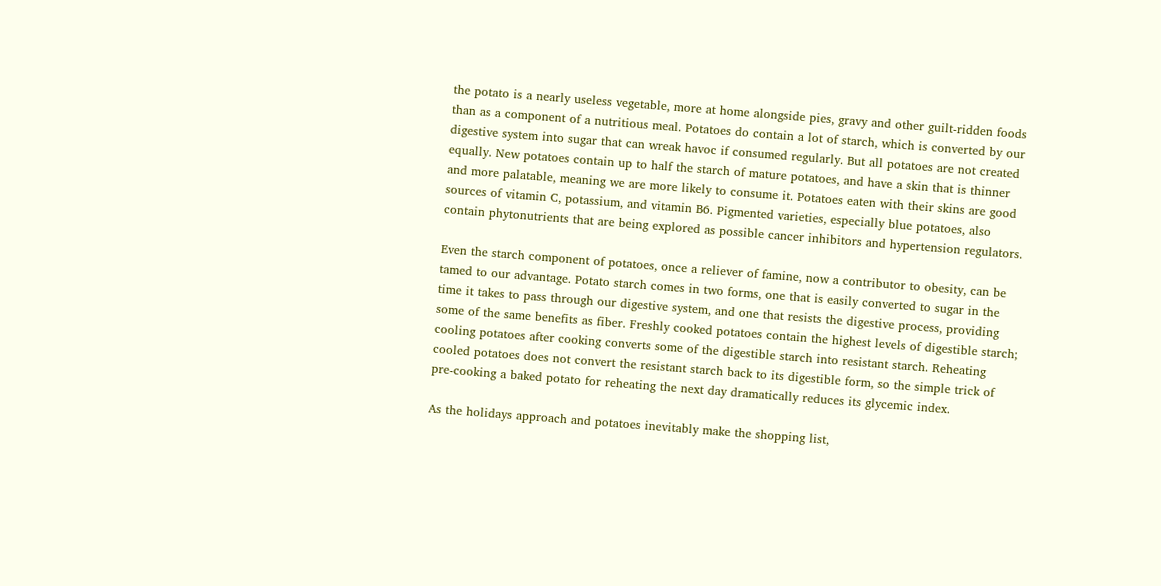the potato is a nearly useless vegetable, more at home alongside pies, gravy and other guilt-ridden foods than as a component of a nutritious meal. Potatoes do contain a lot of starch, which is converted by our digestive system into sugar that can wreak havoc if consumed regularly. But all potatoes are not created equally. New potatoes contain up to half the starch of mature potatoes, and have a skin that is thinner and more palatable, meaning we are more likely to consume it. Potatoes eaten with their skins are good sources of vitamin C, potassium, and vitamin B6. Pigmented varieties, especially blue potatoes, also contain phytonutrients that are being explored as possible cancer inhibitors and hypertension regulators.

Even the starch component of potatoes, once a reliever of famine, now a contributor to obesity, can be tamed to our advantage. Potato starch comes in two forms, one that is easily converted to sugar in the time it takes to pass through our digestive system, and one that resists the digestive process, providing some of the same benefits as fiber. Freshly cooked potatoes contain the highest levels of digestible starch; cooling potatoes after cooking converts some of the digestible starch into resistant starch. Reheating cooled potatoes does not convert the resistant starch back to its digestible form, so the simple trick of pre-cooking a baked potato for reheating the next day dramatically reduces its glycemic index.

As the holidays approach and potatoes inevitably make the shopping list,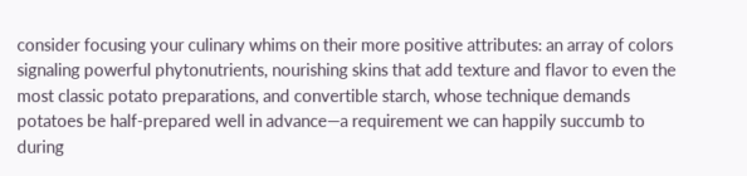consider focusing your culinary whims on their more positive attributes: an array of colors signaling powerful phytonutrients, nourishing skins that add texture and flavor to even the most classic potato preparations, and convertible starch, whose technique demands potatoes be half-prepared well in advance—a requirement we can happily succumb to during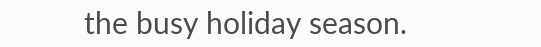the busy holiday season.